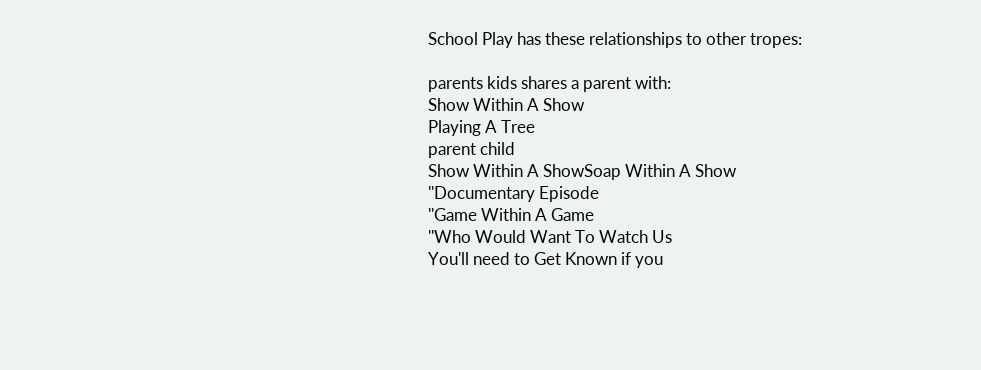School Play has these relationships to other tropes:

parents kids shares a parent with:
Show Within A Show
Playing A Tree
parent child
Show Within A ShowSoap Within A Show
''Documentary Episode
''Game Within A Game
''Who Would Want To Watch Us
You'll need to Get Known if you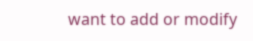want to add or modify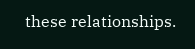these relationships.